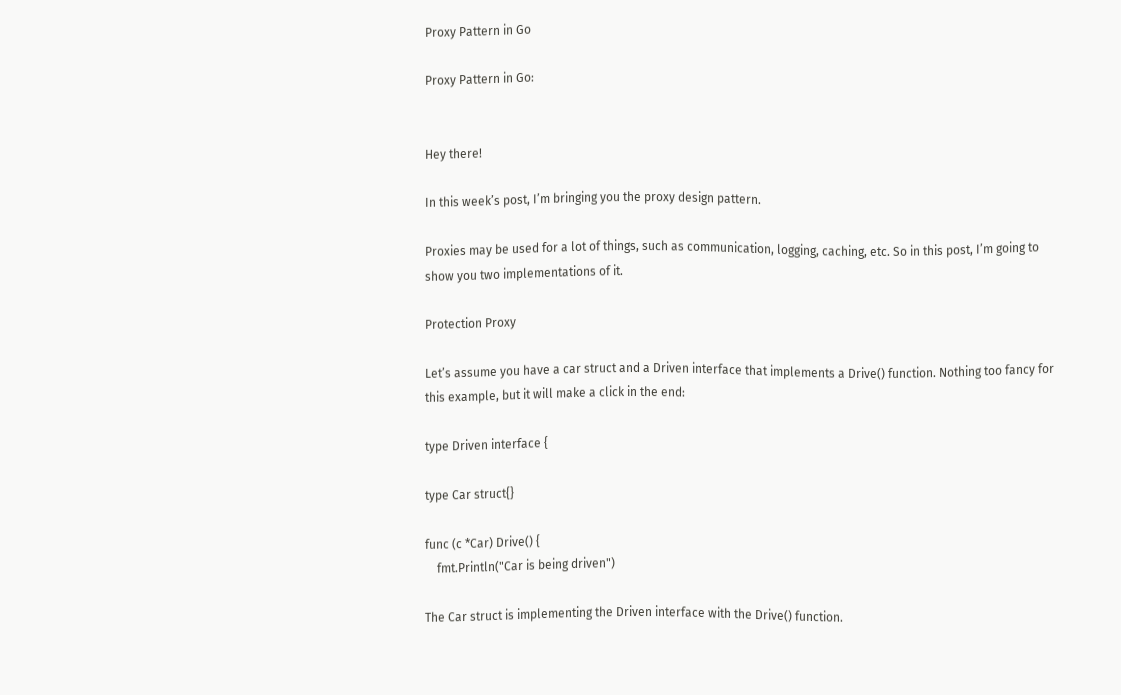Proxy Pattern in Go

Proxy Pattern in Go:


Hey there!

In this week’s post, I’m bringing you the proxy design pattern.

Proxies may be used for a lot of things, such as communication, logging, caching, etc. So in this post, I’m going to show you two implementations of it.

Protection Proxy

Let’s assume you have a car struct and a Driven interface that implements a Drive() function. Nothing too fancy for this example, but it will make a click in the end:

type Driven interface {

type Car struct{}

func (c *Car) Drive() {
    fmt.Println("Car is being driven")

The Car struct is implementing the Driven interface with the Drive() function.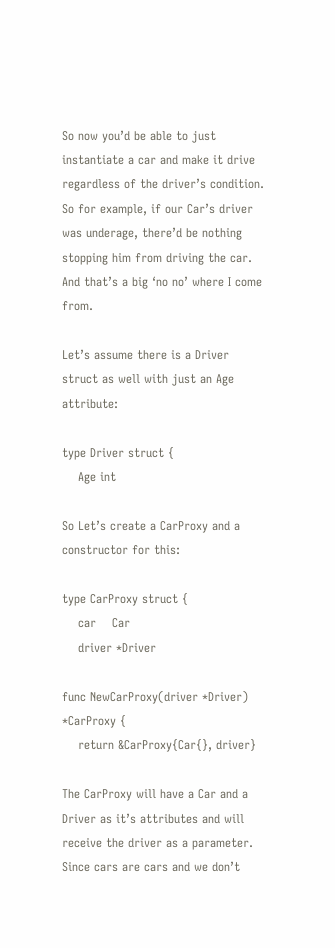So now you’d be able to just instantiate a car and make it drive regardless of the driver’s condition. So for example, if our Car’s driver was underage, there’d be nothing stopping him from driving the car. And that’s a big ‘no no’ where I come from.

Let’s assume there is a Driver struct as well with just an Age attribute:

type Driver struct {
    Age int

So Let’s create a CarProxy and a constructor for this:

type CarProxy struct {
    car    Car
    driver *Driver

func NewCarProxy(driver *Driver) *CarProxy {
    return &CarProxy{Car{}, driver}

The CarProxy will have a Car and a Driver as it’s attributes and will receive the driver as a parameter. Since cars are cars and we don’t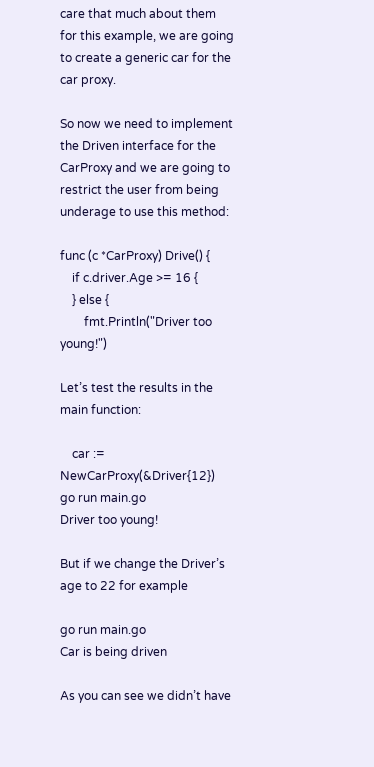care that much about them for this example, we are going to create a generic car for the car proxy.

So now we need to implement the Driven interface for the CarProxy and we are going to restrict the user from being underage to use this method:

func (c *CarProxy) Drive() {
    if c.driver.Age >= 16 {
    } else {
        fmt.Println("Driver too young!")

Let’s test the results in the main function:

    car := NewCarProxy(&Driver{12})
go run main.go
Driver too young!

But if we change the Driver’s age to 22 for example

go run main.go
Car is being driven

As you can see we didn’t have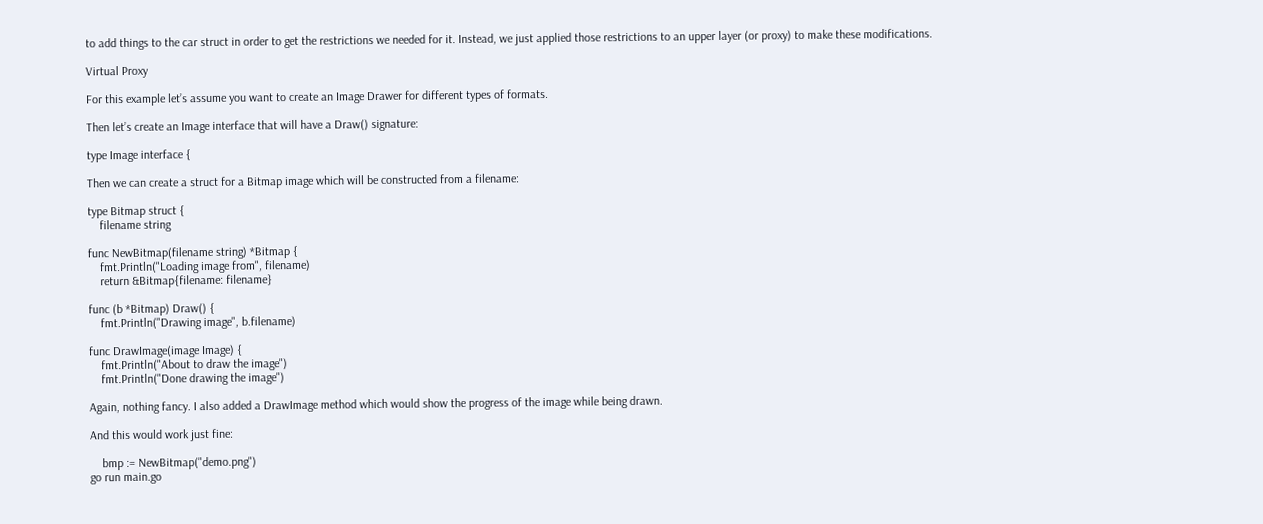to add things to the car struct in order to get the restrictions we needed for it. Instead, we just applied those restrictions to an upper layer (or proxy) to make these modifications.

Virtual Proxy

For this example let’s assume you want to create an Image Drawer for different types of formats.

Then let’s create an Image interface that will have a Draw() signature:

type Image interface {

Then we can create a struct for a Bitmap image which will be constructed from a filename:

type Bitmap struct {
    filename string

func NewBitmap(filename string) *Bitmap {
    fmt.Println("Loading image from", filename)
    return &Bitmap{filename: filename}

func (b *Bitmap) Draw() {
    fmt.Println("Drawing image", b.filename)

func DrawImage(image Image) {
    fmt.Println("About to draw the image")
    fmt.Println("Done drawing the image")

Again, nothing fancy. I also added a DrawImage method which would show the progress of the image while being drawn.

And this would work just fine:

    bmp := NewBitmap("demo.png")
go run main.go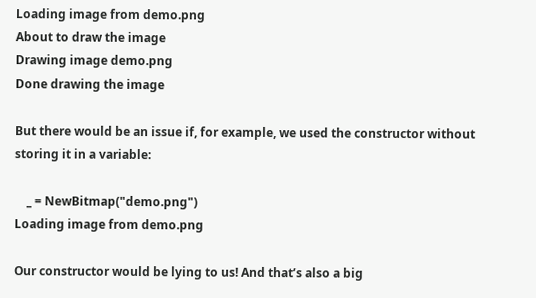Loading image from demo.png
About to draw the image
Drawing image demo.png
Done drawing the image

But there would be an issue if, for example, we used the constructor without storing it in a variable:

    _ = NewBitmap("demo.png")
Loading image from demo.png

Our constructor would be lying to us! And that’s also a big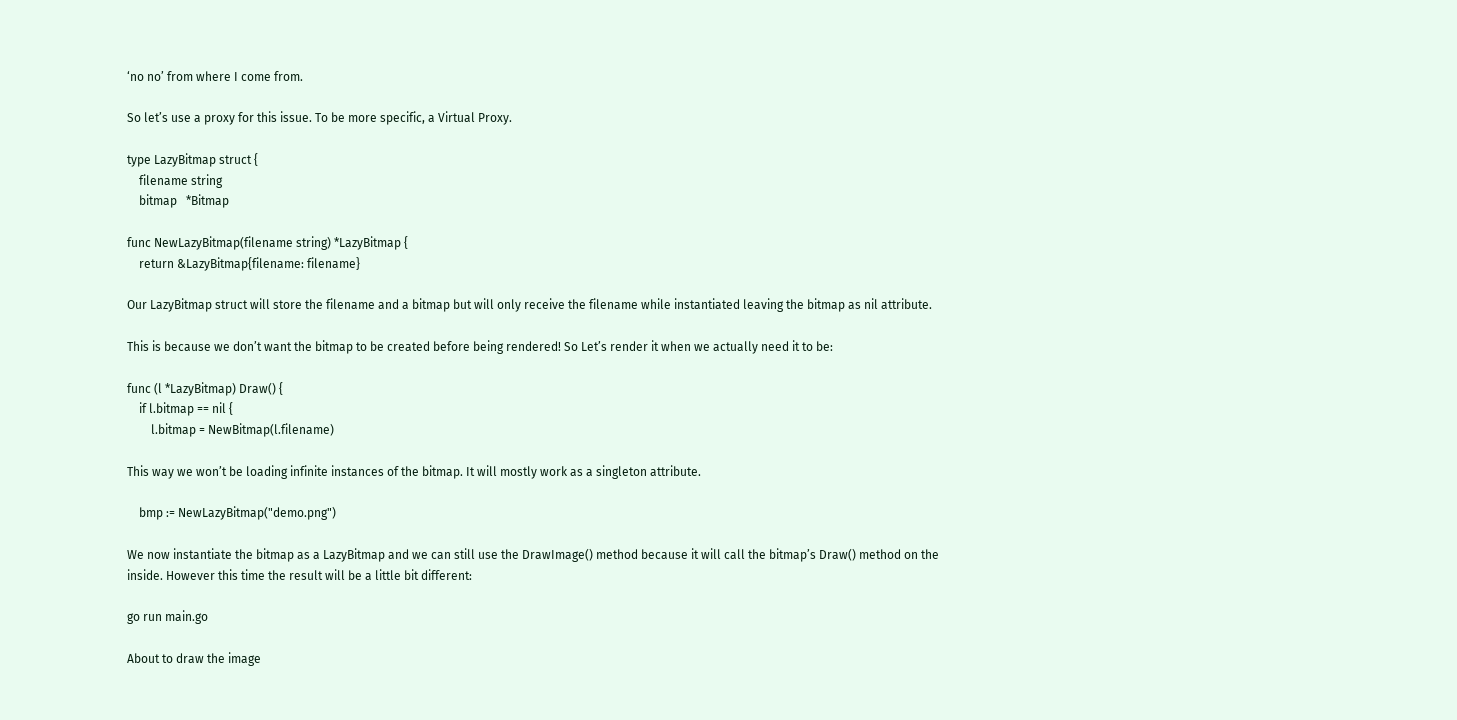‘no no’ from where I come from.

So let’s use a proxy for this issue. To be more specific, a Virtual Proxy.

type LazyBitmap struct {
    filename string
    bitmap   *Bitmap

func NewLazyBitmap(filename string) *LazyBitmap {
    return &LazyBitmap{filename: filename}

Our LazyBitmap struct will store the filename and a bitmap but will only receive the filename while instantiated leaving the bitmap as nil attribute.

This is because we don’t want the bitmap to be created before being rendered! So Let’s render it when we actually need it to be:

func (l *LazyBitmap) Draw() {
    if l.bitmap == nil {
        l.bitmap = NewBitmap(l.filename)

This way we won’t be loading infinite instances of the bitmap. It will mostly work as a singleton attribute.

    bmp := NewLazyBitmap("demo.png")

We now instantiate the bitmap as a LazyBitmap and we can still use the DrawImage() method because it will call the bitmap’s Draw() method on the inside. However this time the result will be a little bit different:

go run main.go

About to draw the image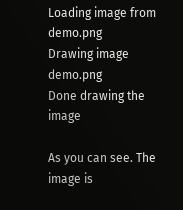Loading image from demo.png
Drawing image demo.png
Done drawing the image

As you can see. The image is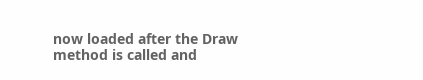now loaded after the Draw method is called and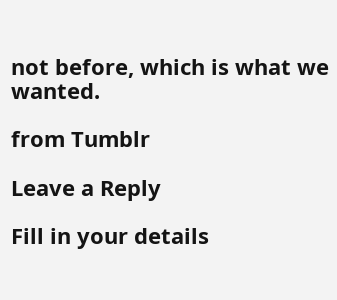not before, which is what we wanted.

from Tumblr

Leave a Reply

Fill in your details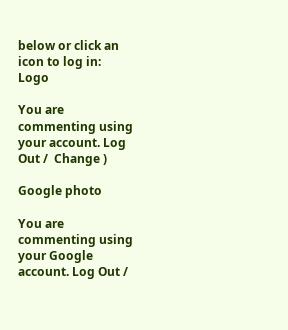below or click an icon to log in: Logo

You are commenting using your account. Log Out /  Change )

Google photo

You are commenting using your Google account. Log Out /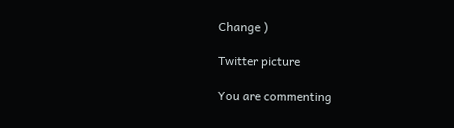Change )

Twitter picture

You are commenting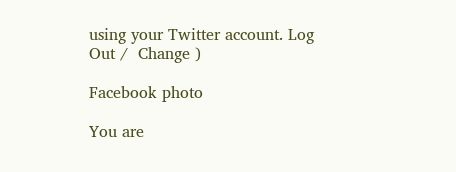using your Twitter account. Log Out /  Change )

Facebook photo

You are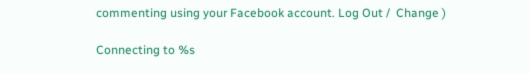commenting using your Facebook account. Log Out /  Change )

Connecting to %s